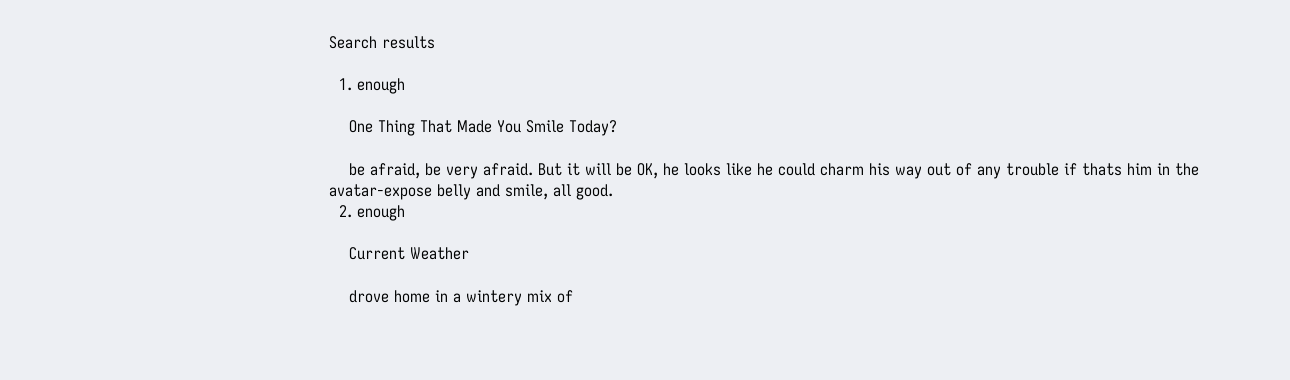Search results

  1. enough

    One Thing That Made You Smile Today?

    be afraid, be very afraid. But it will be OK, he looks like he could charm his way out of any trouble if thats him in the avatar-expose belly and smile, all good.
  2. enough

    Current Weather

    drove home in a wintery mix of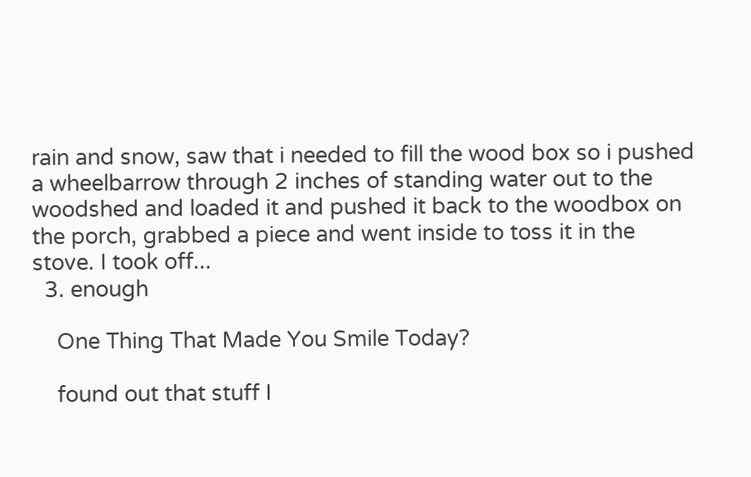rain and snow, saw that i needed to fill the wood box so i pushed a wheelbarrow through 2 inches of standing water out to the woodshed and loaded it and pushed it back to the woodbox on the porch, grabbed a piece and went inside to toss it in the stove. I took off...
  3. enough

    One Thing That Made You Smile Today?

    found out that stuff I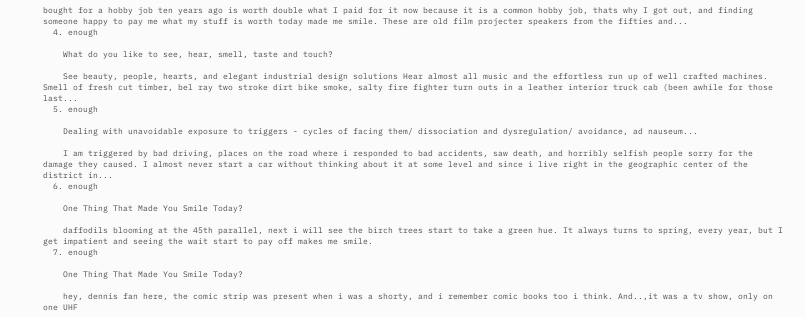bought for a hobby job ten years ago is worth double what I paid for it now because it is a common hobby job, thats why I got out, and finding someone happy to pay me what my stuff is worth today made me smile. These are old film projecter speakers from the fifties and...
  4. enough

    What do you like to see, hear, smell, taste and touch?

    See beauty, people, hearts, and elegant industrial design solutions Hear almost all music and the effortless run up of well crafted machines. Smell of fresh cut timber, bel ray two stroke dirt bike smoke, salty fire fighter turn outs in a leather interior truck cab (been awhile for those last...
  5. enough

    Dealing with unavoidable exposure to triggers - cycles of facing them/ dissociation and dysregulation/ avoidance, ad nauseum...

    I am triggered by bad driving, places on the road where i responded to bad accidents, saw death, and horribly selfish people sorry for the damage they caused. I almost never start a car without thinking about it at some level and since i live right in the geographic center of the district in...
  6. enough

    One Thing That Made You Smile Today?

    daffodils blooming at the 45th parallel, next i will see the birch trees start to take a green hue. It always turns to spring, every year, but I get impatient and seeing the wait start to pay off makes me smile.
  7. enough

    One Thing That Made You Smile Today?

    hey, dennis fan here, the comic strip was present when i was a shorty, and i remember comic books too i think. And..,it was a tv show, only on one UHF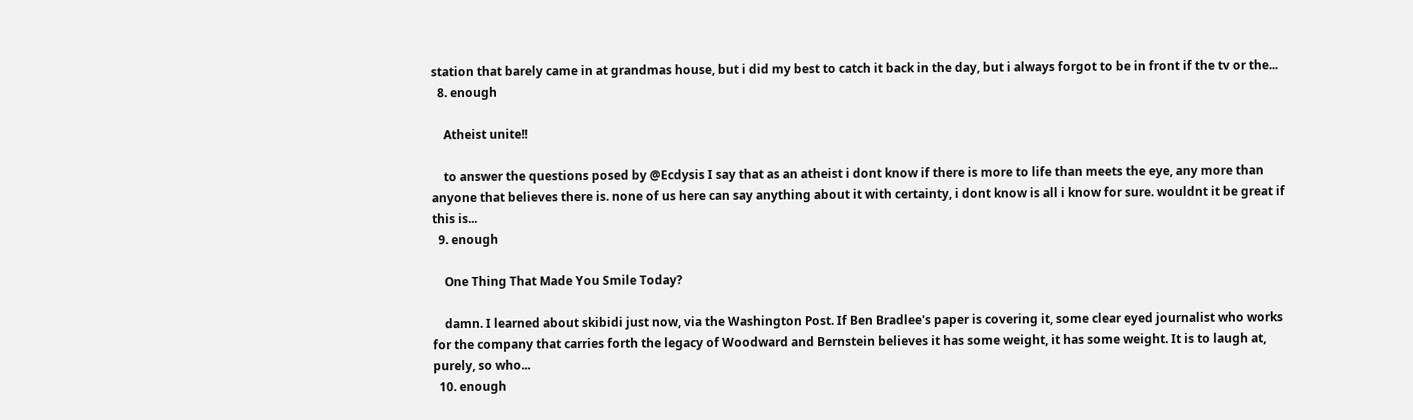station that barely came in at grandmas house, but i did my best to catch it back in the day, but i always forgot to be in front if the tv or the...
  8. enough

    Atheist unite!!

    to answer the questions posed by @Ecdysis I say that as an atheist i dont know if there is more to life than meets the eye, any more than anyone that believes there is. none of us here can say anything about it with certainty, i dont know is all i know for sure. wouldnt it be great if this is...
  9. enough

    One Thing That Made You Smile Today?

    damn. I learned about skibidi just now, via the Washington Post. If Ben Bradlee's paper is covering it, some clear eyed journalist who works for the company that carries forth the legacy of Woodward and Bernstein believes it has some weight, it has some weight. It is to laugh at, purely, so who...
  10. enough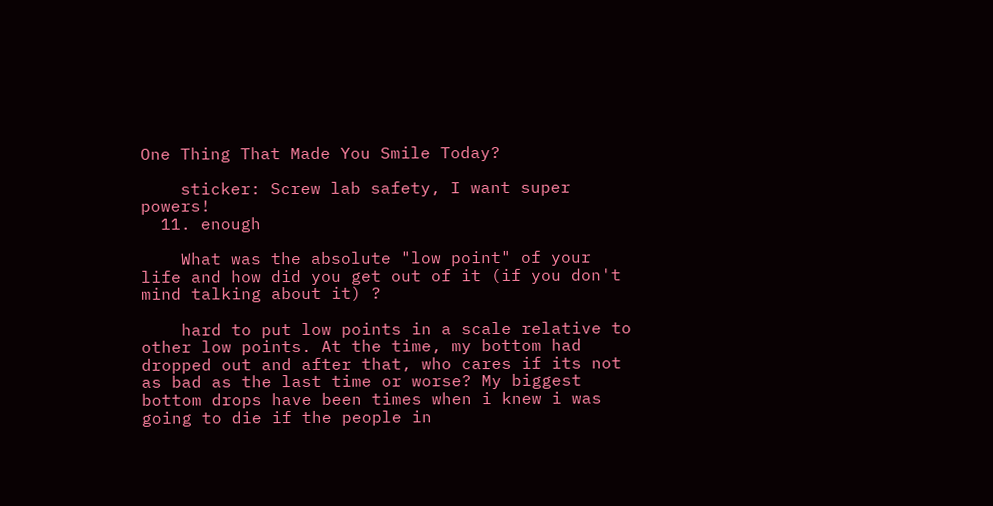One Thing That Made You Smile Today?

    sticker: Screw lab safety, I want super powers!
  11. enough

    What was the absolute "low point" of your life and how did you get out of it (if you don't mind talking about it) ?

    hard to put low points in a scale relative to other low points. At the time, my bottom had dropped out and after that, who cares if its not as bad as the last time or worse? My biggest bottom drops have been times when i knew i was going to die if the people in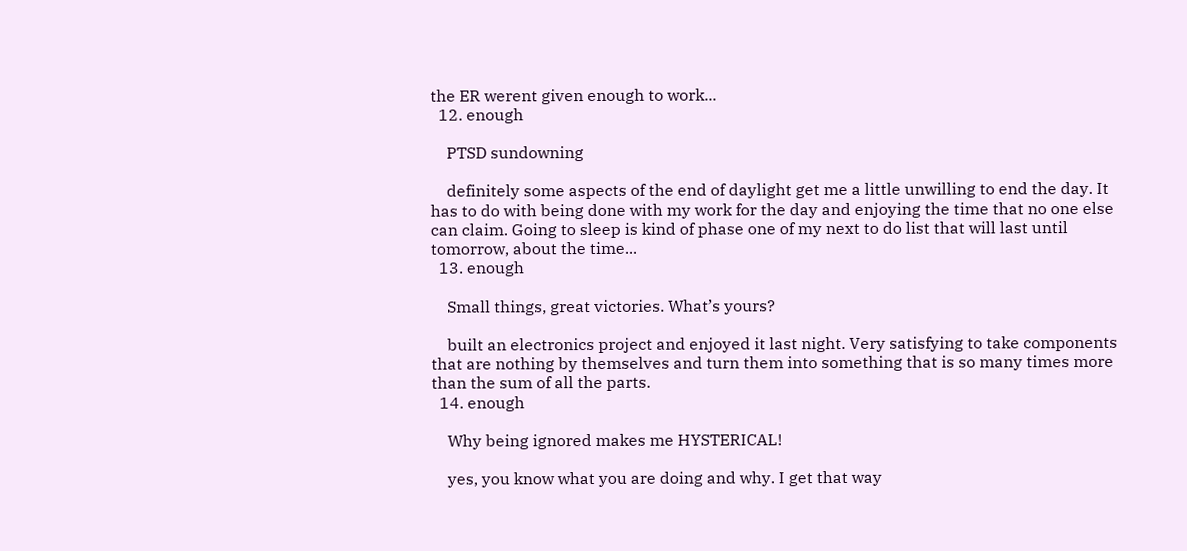the ER werent given enough to work...
  12. enough

    PTSD sundowning

    definitely some aspects of the end of daylight get me a little unwilling to end the day. It has to do with being done with my work for the day and enjoying the time that no one else can claim. Going to sleep is kind of phase one of my next to do list that will last until tomorrow, about the time...
  13. enough

    Small things, great victories. What’s yours?

    built an electronics project and enjoyed it last night. Very satisfying to take components that are nothing by themselves and turn them into something that is so many times more than the sum of all the parts.
  14. enough

    Why being ignored makes me HYSTERICAL!

    yes, you know what you are doing and why. I get that way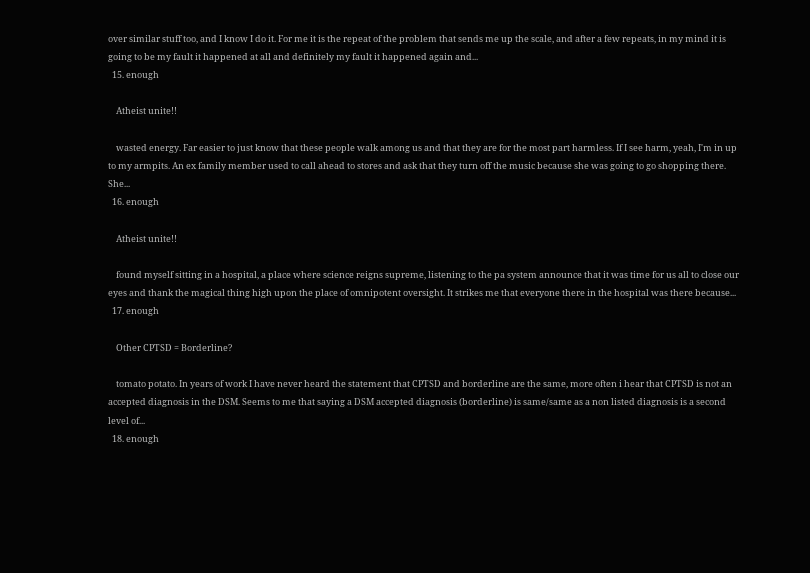over similar stuff too, and I know I do it. For me it is the repeat of the problem that sends me up the scale, and after a few repeats, in my mind it is going to be my fault it happened at all and definitely my fault it happened again and...
  15. enough

    Atheist unite!!

    wasted energy. Far easier to just know that these people walk among us and that they are for the most part harmless. If I see harm, yeah, I'm in up to my armpits. An ex family member used to call ahead to stores and ask that they turn off the music because she was going to go shopping there. She...
  16. enough

    Atheist unite!!

    found myself sitting in a hospital, a place where science reigns supreme, listening to the pa system announce that it was time for us all to close our eyes and thank the magical thing high upon the place of omnipotent oversight. It strikes me that everyone there in the hospital was there because...
  17. enough

    Other CPTSD = Borderline?

    tomato potato. In years of work I have never heard the statement that CPTSD and borderline are the same, more often i hear that CPTSD is not an accepted diagnosis in the DSM. Seems to me that saying a DSM accepted diagnosis (borderline) is same/same as a non listed diagnosis is a second level of...
  18. enough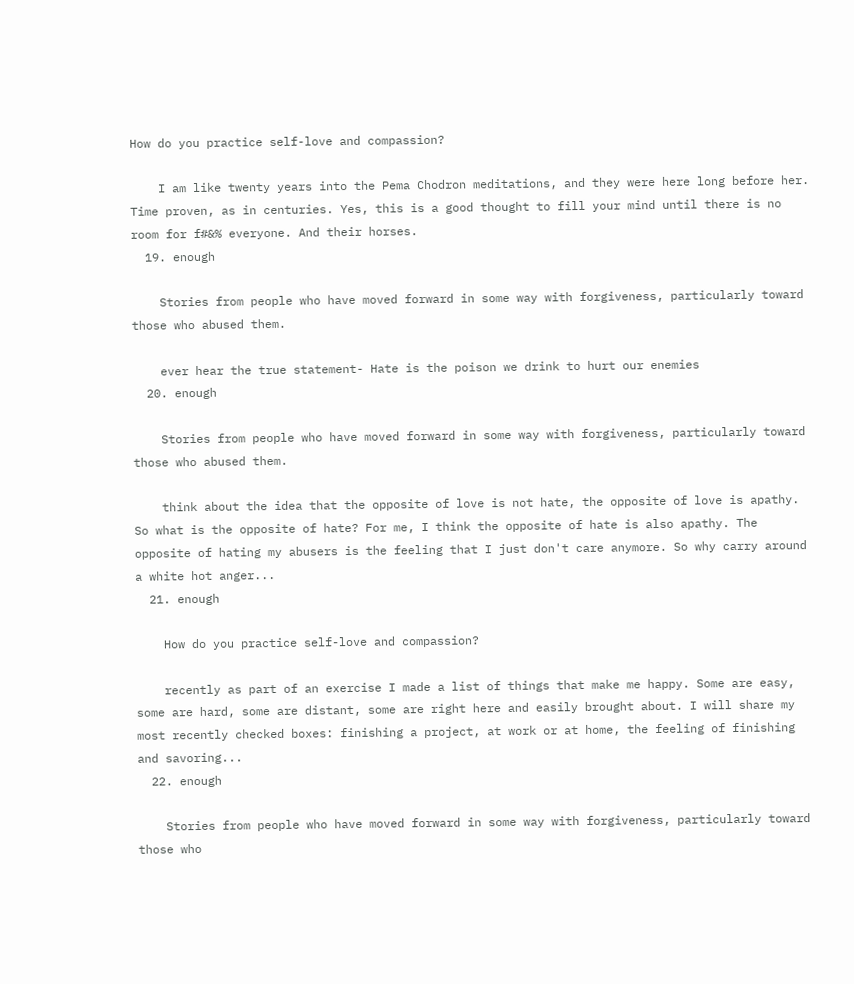How do you practice self-love and compassion?

    I am like twenty years into the Pema Chodron meditations, and they were here long before her. Time proven, as in centuries. Yes, this is a good thought to fill your mind until there is no room for f#&% everyone. And their horses.
  19. enough

    Stories from people who have moved forward in some way with forgiveness, particularly toward those who abused them.

    ever hear the true statement- Hate is the poison we drink to hurt our enemies
  20. enough

    Stories from people who have moved forward in some way with forgiveness, particularly toward those who abused them.

    think about the idea that the opposite of love is not hate, the opposite of love is apathy. So what is the opposite of hate? For me, I think the opposite of hate is also apathy. The opposite of hating my abusers is the feeling that I just don't care anymore. So why carry around a white hot anger...
  21. enough

    How do you practice self-love and compassion?

    recently as part of an exercise I made a list of things that make me happy. Some are easy, some are hard, some are distant, some are right here and easily brought about. I will share my most recently checked boxes: finishing a project, at work or at home, the feeling of finishing and savoring...
  22. enough

    Stories from people who have moved forward in some way with forgiveness, particularly toward those who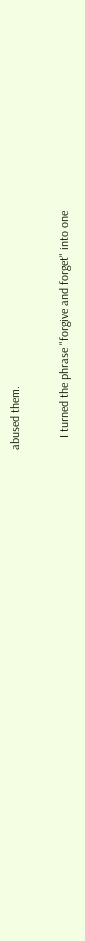abused them.

    I turned the phrase "forgive and forget" into one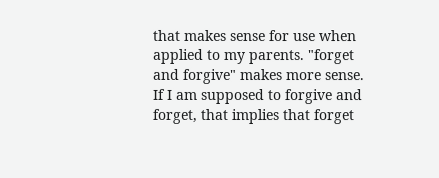that makes sense for use when applied to my parents. "forget and forgive" makes more sense. If I am supposed to forgive and forget, that implies that forget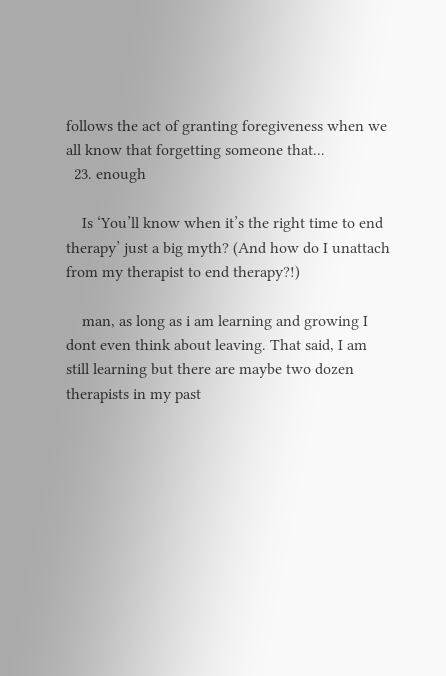follows the act of granting foregiveness when we all know that forgetting someone that...
  23. enough

    Is ‘You’ll know when it’s the right time to end therapy’ just a big myth? (And how do I unattach from my therapist to end therapy?!)

    man, as long as i am learning and growing I dont even think about leaving. That said, I am still learning but there are maybe two dozen therapists in my past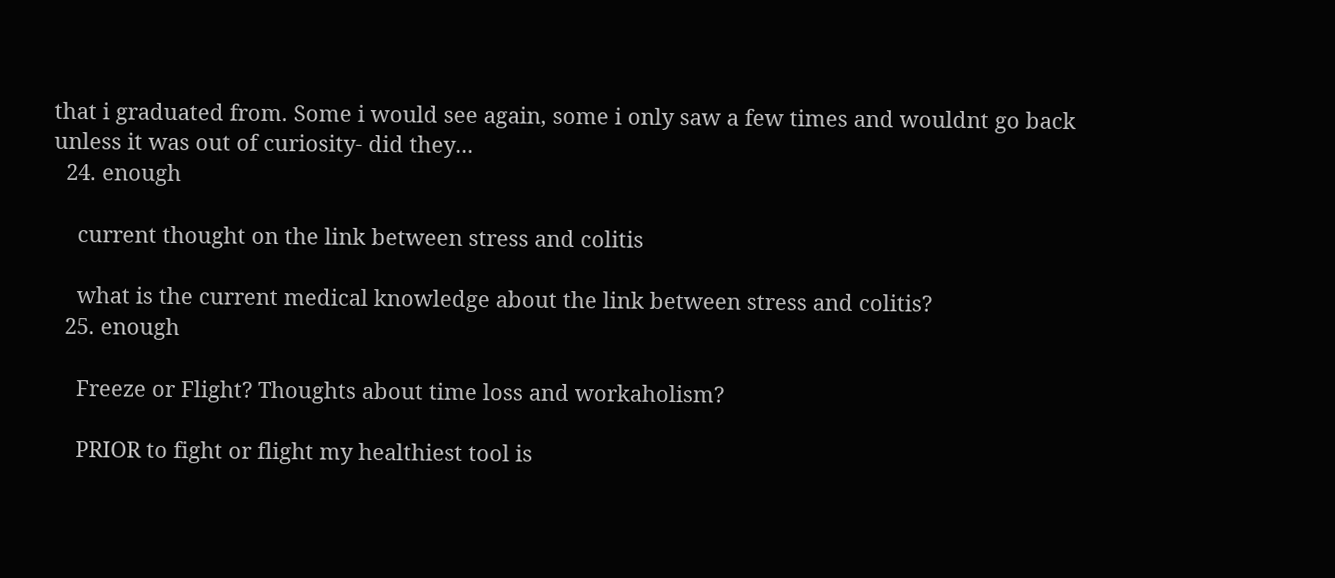that i graduated from. Some i would see again, some i only saw a few times and wouldnt go back unless it was out of curiosity- did they...
  24. enough

    current thought on the link between stress and colitis

    what is the current medical knowledge about the link between stress and colitis?
  25. enough

    Freeze or Flight? Thoughts about time loss and workaholism?

    PRIOR to fight or flight my healthiest tool is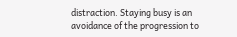distraction. Staying busy is an avoidance of the progression to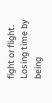fight or flight. Losing time by being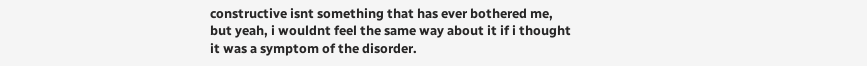constructive isnt something that has ever bothered me, but yeah, i wouldnt feel the same way about it if i thought it was a symptom of the disorder.